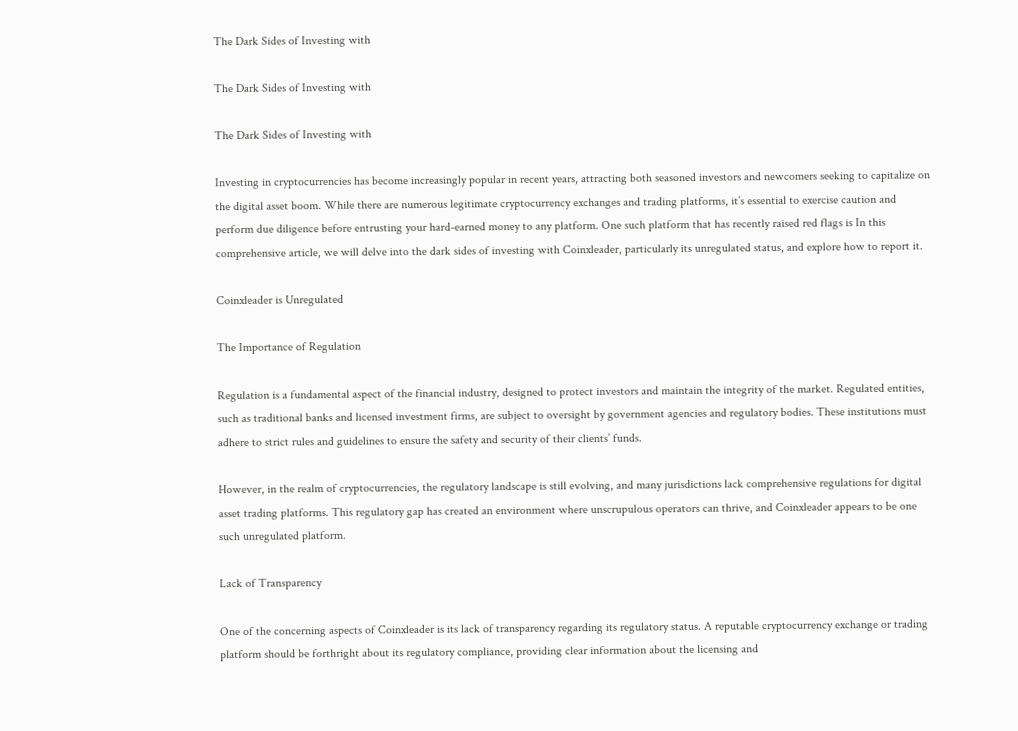The Dark Sides of Investing with

The Dark Sides of Investing with

The Dark Sides of Investing with

Investing in cryptocurrencies has become increasingly popular in recent years, attracting both seasoned investors and newcomers seeking to capitalize on the digital asset boom. While there are numerous legitimate cryptocurrency exchanges and trading platforms, it’s essential to exercise caution and perform due diligence before entrusting your hard-earned money to any platform. One such platform that has recently raised red flags is In this comprehensive article, we will delve into the dark sides of investing with Coinxleader, particularly its unregulated status, and explore how to report it.

Coinxleader is Unregulated

The Importance of Regulation

Regulation is a fundamental aspect of the financial industry, designed to protect investors and maintain the integrity of the market. Regulated entities, such as traditional banks and licensed investment firms, are subject to oversight by government agencies and regulatory bodies. These institutions must adhere to strict rules and guidelines to ensure the safety and security of their clients’ funds.

However, in the realm of cryptocurrencies, the regulatory landscape is still evolving, and many jurisdictions lack comprehensive regulations for digital asset trading platforms. This regulatory gap has created an environment where unscrupulous operators can thrive, and Coinxleader appears to be one such unregulated platform.

Lack of Transparency

One of the concerning aspects of Coinxleader is its lack of transparency regarding its regulatory status. A reputable cryptocurrency exchange or trading platform should be forthright about its regulatory compliance, providing clear information about the licensing and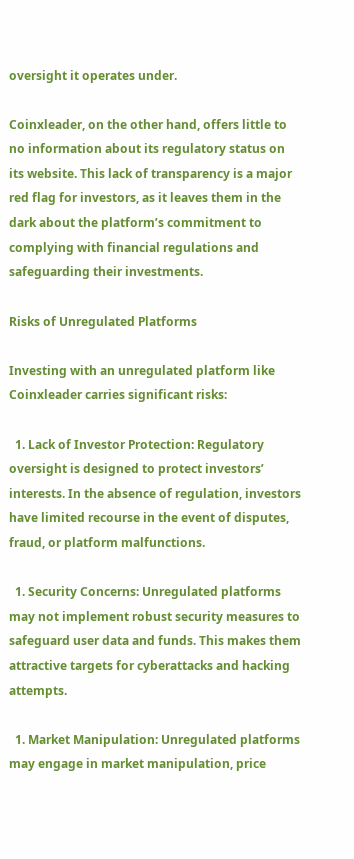oversight it operates under.

Coinxleader, on the other hand, offers little to no information about its regulatory status on its website. This lack of transparency is a major red flag for investors, as it leaves them in the dark about the platform’s commitment to complying with financial regulations and safeguarding their investments.

Risks of Unregulated Platforms

Investing with an unregulated platform like Coinxleader carries significant risks:

  1. Lack of Investor Protection: Regulatory oversight is designed to protect investors’ interests. In the absence of regulation, investors have limited recourse in the event of disputes, fraud, or platform malfunctions.

  1. Security Concerns: Unregulated platforms may not implement robust security measures to safeguard user data and funds. This makes them attractive targets for cyberattacks and hacking attempts.

  1. Market Manipulation: Unregulated platforms may engage in market manipulation, price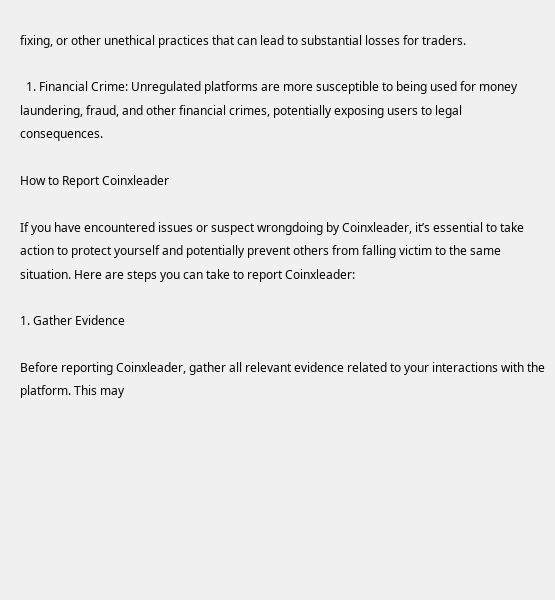fixing, or other unethical practices that can lead to substantial losses for traders.

  1. Financial Crime: Unregulated platforms are more susceptible to being used for money laundering, fraud, and other financial crimes, potentially exposing users to legal consequences.

How to Report Coinxleader

If you have encountered issues or suspect wrongdoing by Coinxleader, it’s essential to take action to protect yourself and potentially prevent others from falling victim to the same situation. Here are steps you can take to report Coinxleader:

1. Gather Evidence

Before reporting Coinxleader, gather all relevant evidence related to your interactions with the platform. This may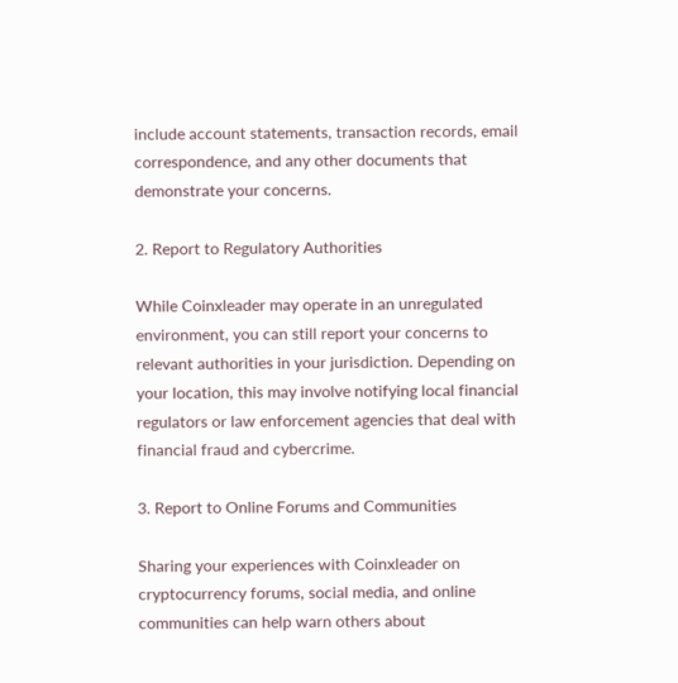include account statements, transaction records, email correspondence, and any other documents that demonstrate your concerns.

2. Report to Regulatory Authorities

While Coinxleader may operate in an unregulated environment, you can still report your concerns to relevant authorities in your jurisdiction. Depending on your location, this may involve notifying local financial regulators or law enforcement agencies that deal with financial fraud and cybercrime.

3. Report to Online Forums and Communities

Sharing your experiences with Coinxleader on cryptocurrency forums, social media, and online communities can help warn others about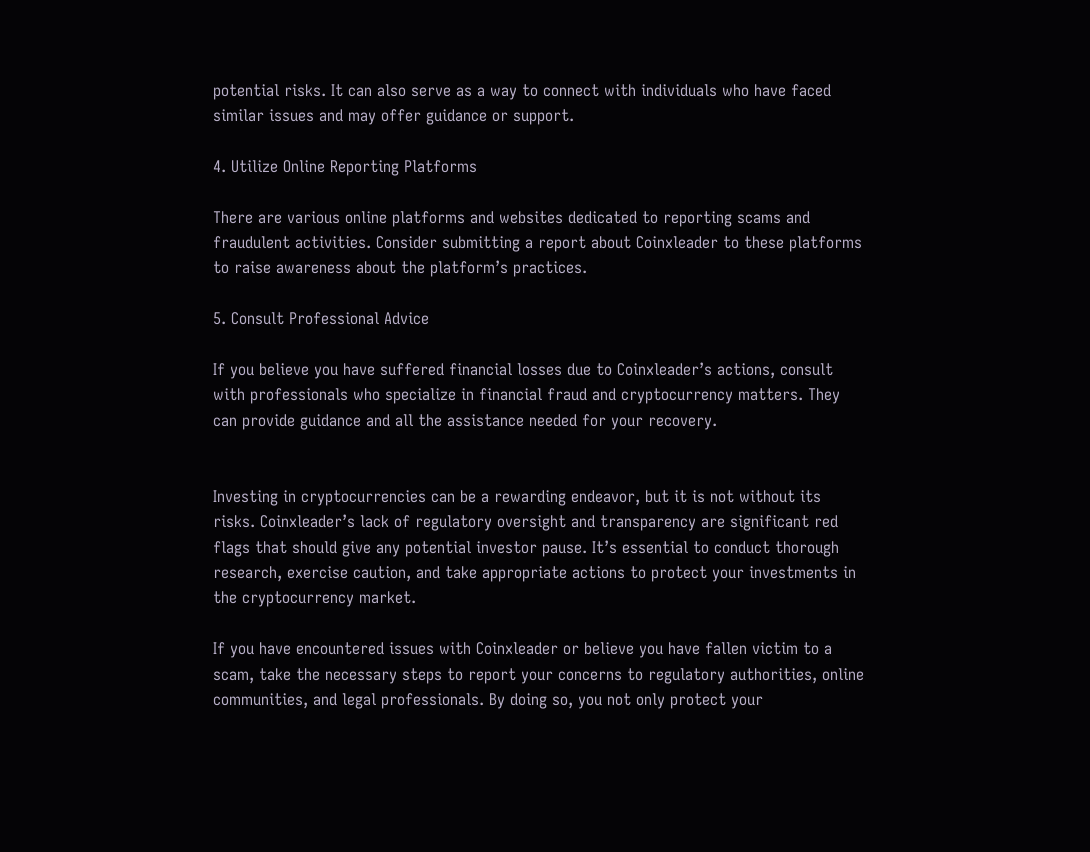potential risks. It can also serve as a way to connect with individuals who have faced similar issues and may offer guidance or support.

4. Utilize Online Reporting Platforms

There are various online platforms and websites dedicated to reporting scams and fraudulent activities. Consider submitting a report about Coinxleader to these platforms to raise awareness about the platform’s practices.

5. Consult Professional Advice

If you believe you have suffered financial losses due to Coinxleader’s actions, consult with professionals who specialize in financial fraud and cryptocurrency matters. They can provide guidance and all the assistance needed for your recovery.


Investing in cryptocurrencies can be a rewarding endeavor, but it is not without its risks. Coinxleader’s lack of regulatory oversight and transparency are significant red flags that should give any potential investor pause. It’s essential to conduct thorough research, exercise caution, and take appropriate actions to protect your investments in the cryptocurrency market.

If you have encountered issues with Coinxleader or believe you have fallen victim to a scam, take the necessary steps to report your concerns to regulatory authorities, online communities, and legal professionals. By doing so, you not only protect your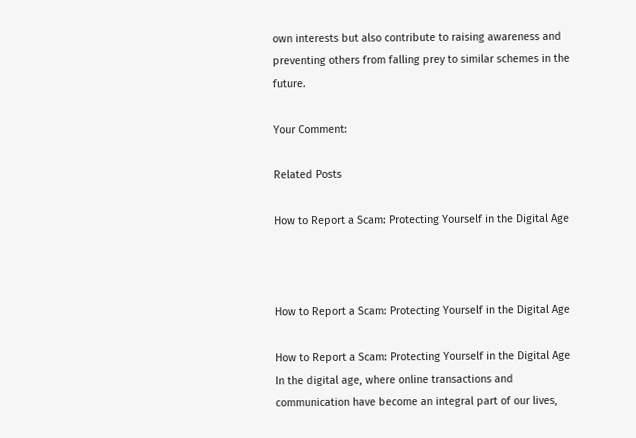own interests but also contribute to raising awareness and preventing others from falling prey to similar schemes in the future.

Your Comment:

Related Posts

How to Report a Scam: Protecting Yourself in the Digital Age



How to Report a Scam: Protecting Yourself in the Digital Age

How to Report a Scam: Protecting Yourself in the Digital Age In the digital age, where online transactions and communication have become an integral part of our lives,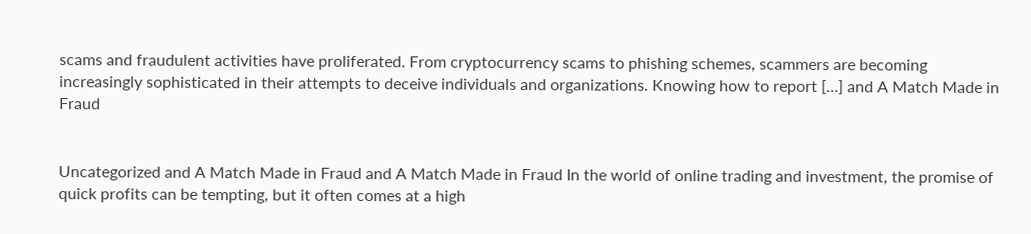scams and fraudulent activities have proliferated. From cryptocurrency scams to phishing schemes, scammers are becoming increasingly sophisticated in their attempts to deceive individuals and organizations. Knowing how to report […] and A Match Made in Fraud


Uncategorized and A Match Made in Fraud and A Match Made in Fraud In the world of online trading and investment, the promise of quick profits can be tempting, but it often comes at a high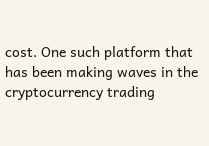cost. One such platform that has been making waves in the cryptocurrency trading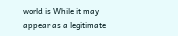world is While it may appear as a legitimate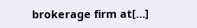brokerage firm at[…]